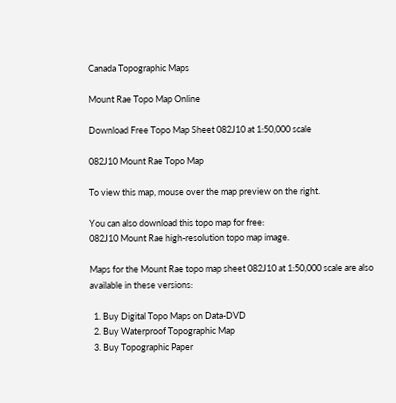Canada Topographic Maps

Mount Rae Topo Map Online

Download Free Topo Map Sheet 082J10 at 1:50,000 scale

082J10 Mount Rae Topo Map

To view this map, mouse over the map preview on the right.

You can also download this topo map for free:
082J10 Mount Rae high-resolution topo map image.

Maps for the Mount Rae topo map sheet 082J10 at 1:50,000 scale are also available in these versions:

  1. Buy Digital Topo Maps on Data-DVD
  2. Buy Waterproof Topographic Map
  3. Buy Topographic Paper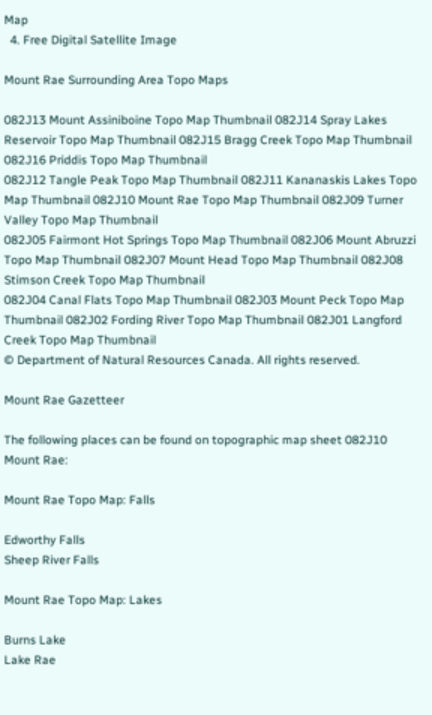Map
  4. Free Digital Satellite Image

Mount Rae Surrounding Area Topo Maps

082J13 Mount Assiniboine Topo Map Thumbnail 082J14 Spray Lakes Reservoir Topo Map Thumbnail 082J15 Bragg Creek Topo Map Thumbnail 082J16 Priddis Topo Map Thumbnail
082J12 Tangle Peak Topo Map Thumbnail 082J11 Kananaskis Lakes Topo Map Thumbnail 082J10 Mount Rae Topo Map Thumbnail 082J09 Turner Valley Topo Map Thumbnail
082J05 Fairmont Hot Springs Topo Map Thumbnail 082J06 Mount Abruzzi Topo Map Thumbnail 082J07 Mount Head Topo Map Thumbnail 082J08 Stimson Creek Topo Map Thumbnail
082J04 Canal Flats Topo Map Thumbnail 082J03 Mount Peck Topo Map Thumbnail 082J02 Fording River Topo Map Thumbnail 082J01 Langford Creek Topo Map Thumbnail
© Department of Natural Resources Canada. All rights reserved.

Mount Rae Gazetteer

The following places can be found on topographic map sheet 082J10 Mount Rae:

Mount Rae Topo Map: Falls

Edworthy Falls
Sheep River Falls

Mount Rae Topo Map: Lakes

Burns Lake
Lake Rae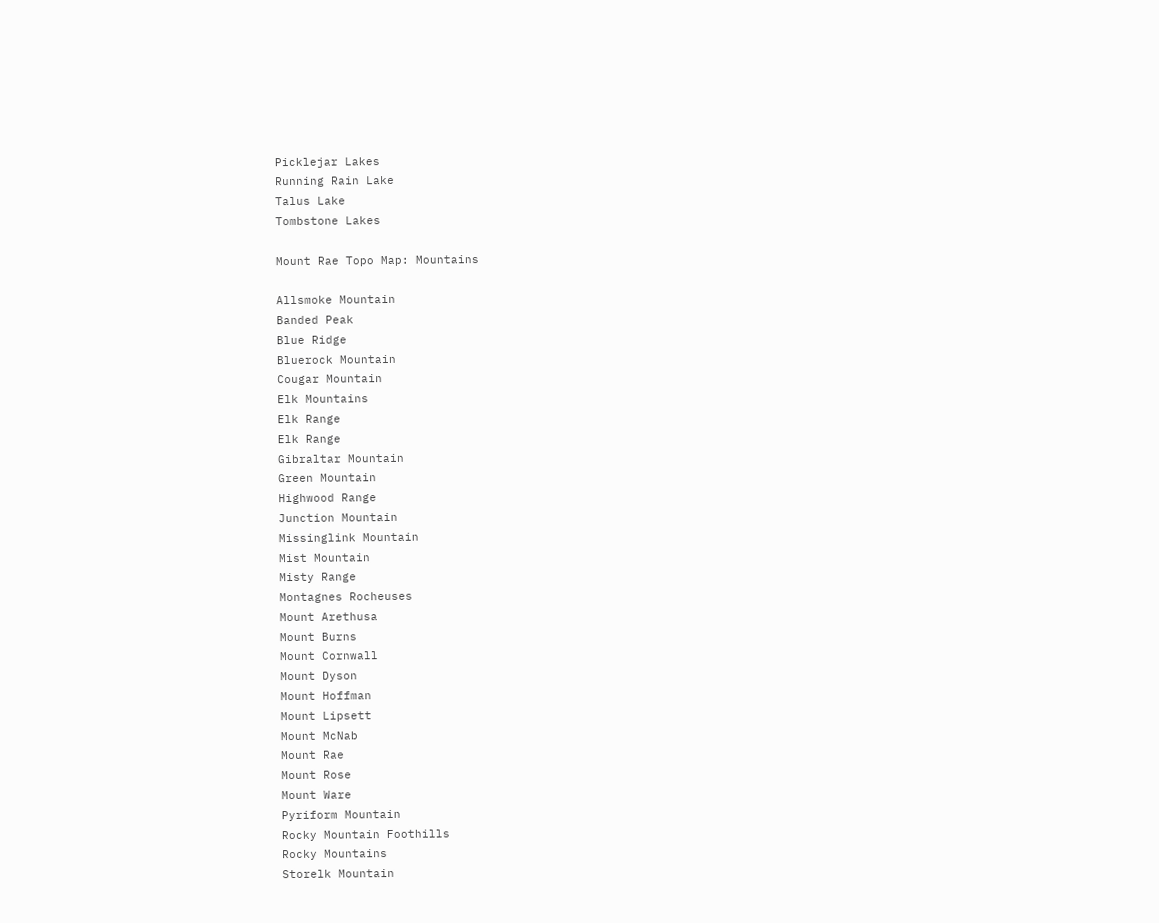Picklejar Lakes
Running Rain Lake
Talus Lake
Tombstone Lakes

Mount Rae Topo Map: Mountains

Allsmoke Mountain
Banded Peak
Blue Ridge
Bluerock Mountain
Cougar Mountain
Elk Mountains
Elk Range
Elk Range
Gibraltar Mountain
Green Mountain
Highwood Range
Junction Mountain
Missinglink Mountain
Mist Mountain
Misty Range
Montagnes Rocheuses
Mount Arethusa
Mount Burns
Mount Cornwall
Mount Dyson
Mount Hoffman
Mount Lipsett
Mount McNab
Mount Rae
Mount Rose
Mount Ware
Pyriform Mountain
Rocky Mountain Foothills
Rocky Mountains
Storelk Mountain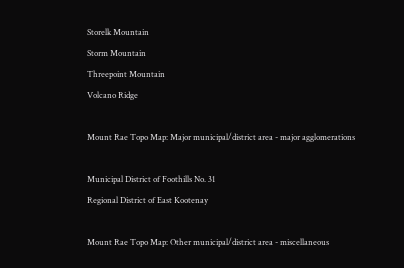Storelk Mountain
Storm Mountain
Threepoint Mountain
Volcano Ridge

Mount Rae Topo Map: Major municipal/district area - major agglomerations

Municipal District of Foothills No. 31
Regional District of East Kootenay

Mount Rae Topo Map: Other municipal/district area - miscellaneous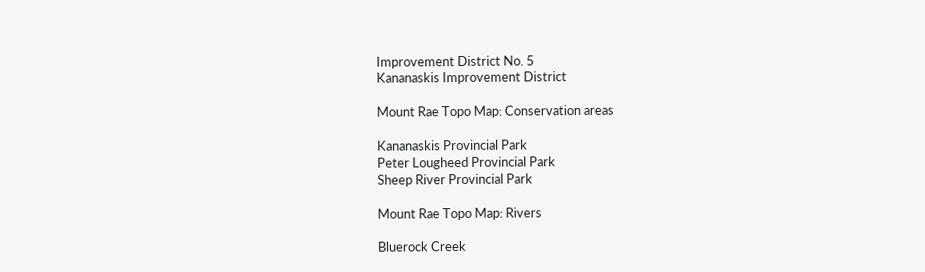Improvement District No. 5
Kananaskis Improvement District

Mount Rae Topo Map: Conservation areas

Kananaskis Provincial Park
Peter Lougheed Provincial Park
Sheep River Provincial Park

Mount Rae Topo Map: Rivers

Bluerock Creek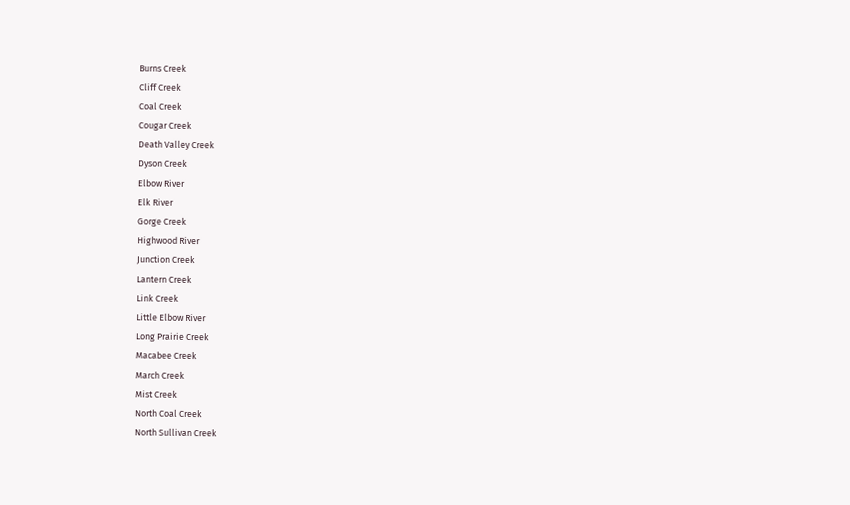Burns Creek
Cliff Creek
Coal Creek
Cougar Creek
Death Valley Creek
Dyson Creek
Elbow River
Elk River
Gorge Creek
Highwood River
Junction Creek
Lantern Creek
Link Creek
Little Elbow River
Long Prairie Creek
Macabee Creek
March Creek
Mist Creek
North Coal Creek
North Sullivan Creek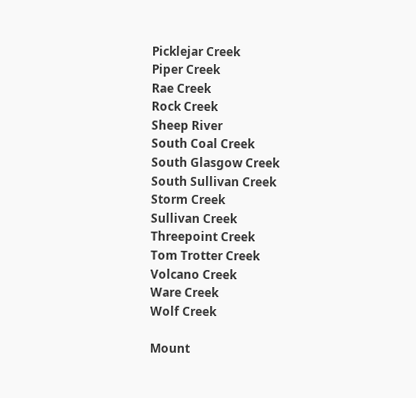Picklejar Creek
Piper Creek
Rae Creek
Rock Creek
Sheep River
South Coal Creek
South Glasgow Creek
South Sullivan Creek
Storm Creek
Sullivan Creek
Threepoint Creek
Tom Trotter Creek
Volcano Creek
Ware Creek
Wolf Creek

Mount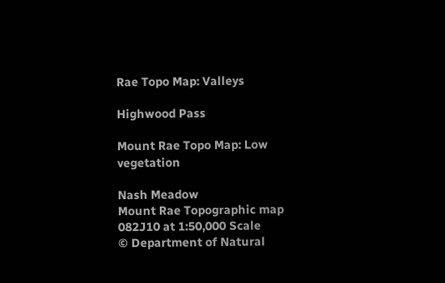Rae Topo Map: Valleys

Highwood Pass

Mount Rae Topo Map: Low vegetation

Nash Meadow
Mount Rae Topographic map 082J10 at 1:50,000 Scale
© Department of Natural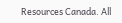Resources Canada. All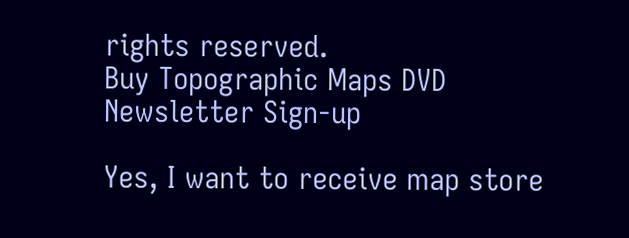rights reserved.
Buy Topographic Maps DVD
Newsletter Sign-up

Yes, I want to receive map store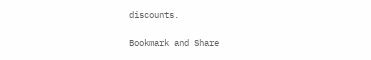discounts.

Bookmark and Share